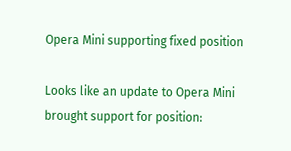Opera Mini supporting fixed position

Looks like an update to Opera Mini brought support for position: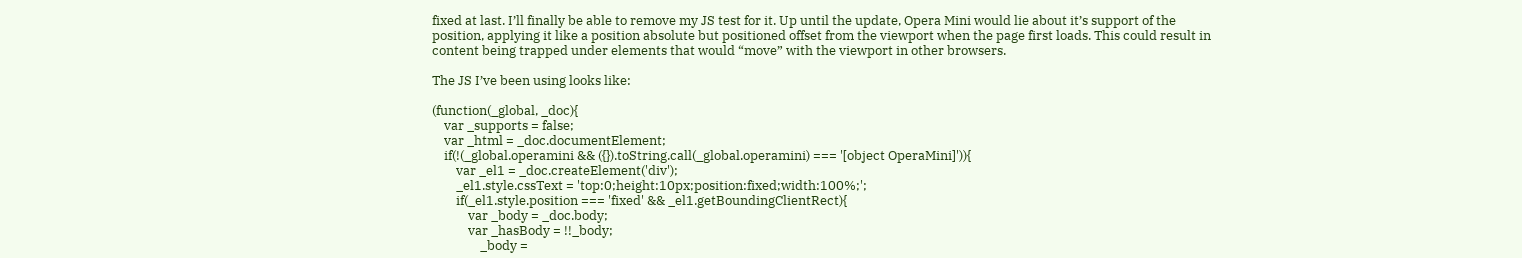fixed at last. I’ll finally be able to remove my JS test for it. Up until the update, Opera Mini would lie about it’s support of the position, applying it like a position absolute but positioned offset from the viewport when the page first loads. This could result in content being trapped under elements that would “move” with the viewport in other browsers.

The JS I’ve been using looks like:

(function(_global, _doc){
    var _supports = false;
    var _html = _doc.documentElement;
    if(!(_global.operamini && ({}).toString.call(_global.operamini) === '[object OperaMini]')){
        var _el1 = _doc.createElement('div');
        _el1.style.cssText = 'top:0;height:10px;position:fixed;width:100%;';
        if(_el1.style.position === 'fixed' && _el1.getBoundingClientRect){
            var _body = _doc.body;
            var _hasBody = !!_body;
                _body =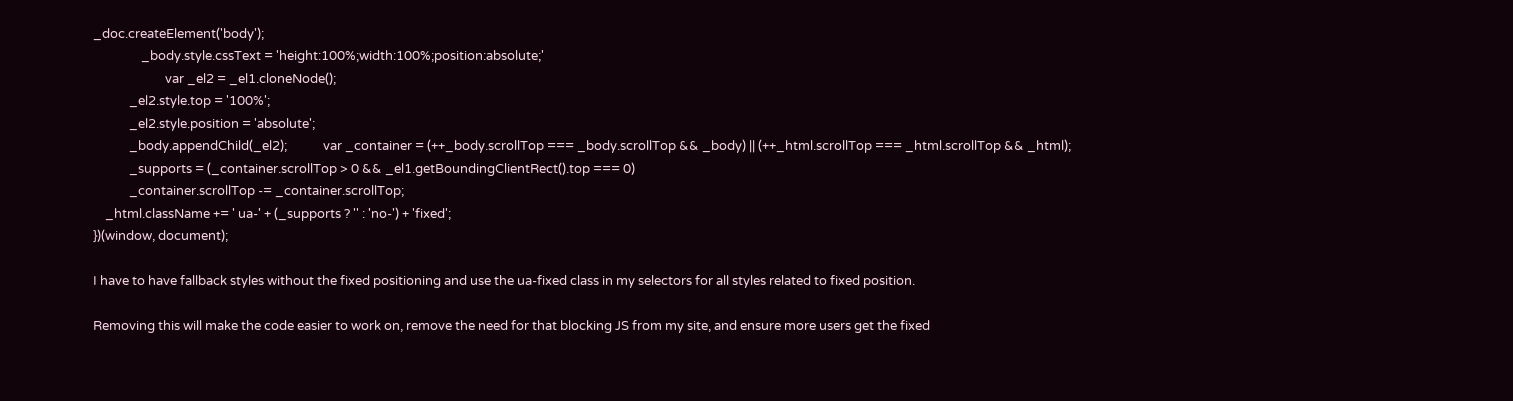_doc.createElement('body');
                _body.style.cssText = 'height:100%;width:100%;position:absolute;'
                        var _el2 = _el1.cloneNode();
            _el2.style.top = '100%';
            _el2.style.position = 'absolute';
            _body.appendChild(_el2);            var _container = (++_body.scrollTop === _body.scrollTop && _body) || (++_html.scrollTop === _html.scrollTop && _html);
            _supports = (_container.scrollTop > 0 && _el1.getBoundingClientRect().top === 0)
            _container.scrollTop -= _container.scrollTop;
    _html.className += ' ua-' + (_supports ? '' : 'no-') + 'fixed';
})(window, document);

I have to have fallback styles without the fixed positioning and use the ua-fixed class in my selectors for all styles related to fixed position.

Removing this will make the code easier to work on, remove the need for that blocking JS from my site, and ensure more users get the fixed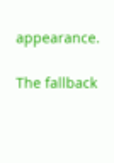appearance.

The fallback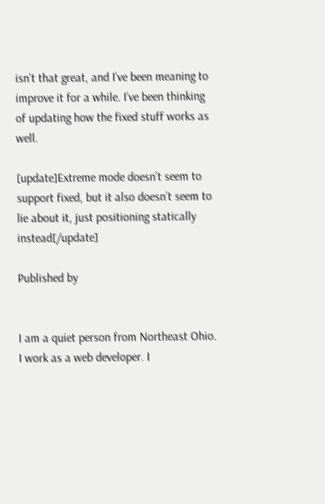isn’t that great, and I’ve been meaning to improve it for a while. I’ve been thinking of updating how the fixed stuff works as well.

[update]Extreme mode doesn’t seem to support fixed, but it also doesn’t seem to lie about it, just positioning statically instead[/update]

Published by


I am a quiet person from Northeast Ohio. I work as a web developer. I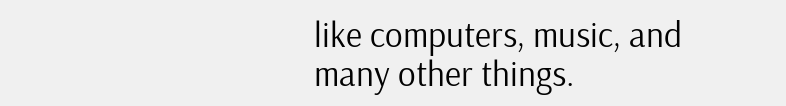like computers, music, and many other things.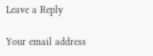Leave a Reply

Your email address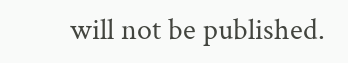will not be published.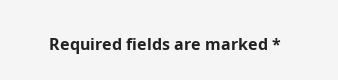Required fields are marked *